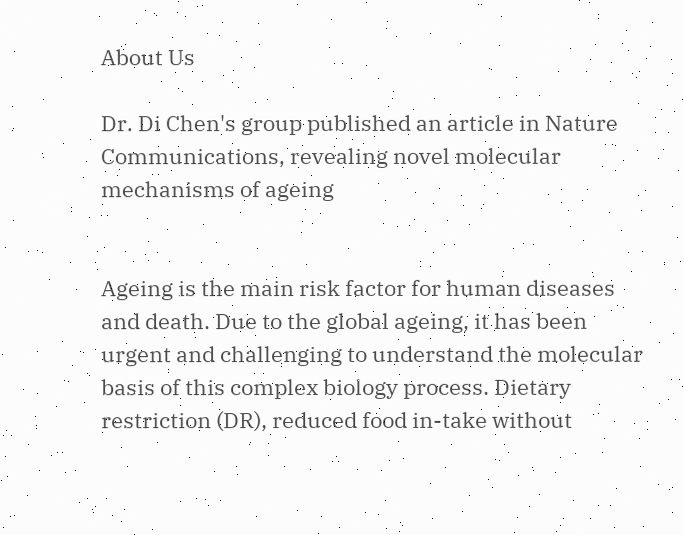About Us

Dr. Di Chen's group published an article in Nature Communications, revealing novel molecular mechanisms of ageing


Ageing is the main risk factor for human diseases and death. Due to the global ageing, it has been urgent and challenging to understand the molecular basis of this complex biology process. Dietary restriction (DR), reduced food in-take without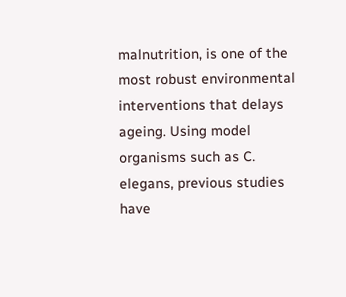malnutrition, is one of the most robust environmental interventions that delays ageing. Using model organisms such as C. elegans, previous studies have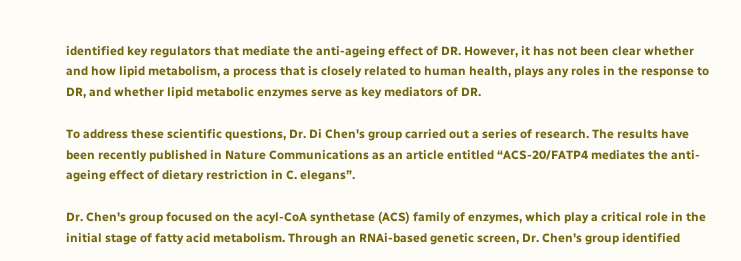identified key regulators that mediate the anti-ageing effect of DR. However, it has not been clear whether and how lipid metabolism, a process that is closely related to human health, plays any roles in the response to DR, and whether lipid metabolic enzymes serve as key mediators of DR.

To address these scientific questions, Dr. Di Chen's group carried out a series of research. The results have been recently published in Nature Communications as an article entitled “ACS-20/FATP4 mediates the anti-ageing effect of dietary restriction in C. elegans”.

Dr. Chen's group focused on the acyl-CoA synthetase (ACS) family of enzymes, which play a critical role in the initial stage of fatty acid metabolism. Through an RNAi-based genetic screen, Dr. Chen's group identified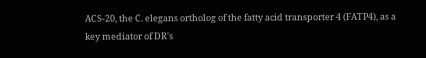ACS-20, the C. elegans ortholog of the fatty acid transporter 4 (FATP4), as a key mediator of DR's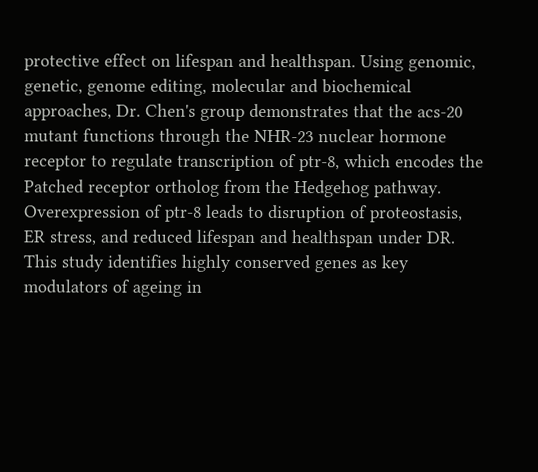protective effect on lifespan and healthspan. Using genomic, genetic, genome editing, molecular and biochemical approaches, Dr. Chen's group demonstrates that the acs-20 mutant functions through the NHR-23 nuclear hormone receptor to regulate transcription of ptr-8, which encodes the Patched receptor ortholog from the Hedgehog pathway. Overexpression of ptr-8 leads to disruption of proteostasis, ER stress, and reduced lifespan and healthspan under DR. This study identifies highly conserved genes as key modulators of ageing in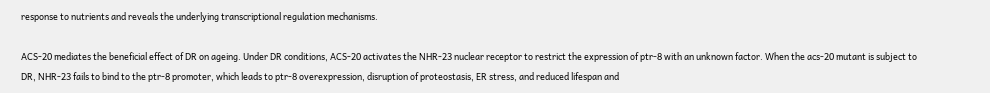response to nutrients and reveals the underlying transcriptional regulation mechanisms.

ACS-20 mediates the beneficial effect of DR on ageing. Under DR conditions, ACS-20 activates the NHR-23 nuclear receptor to restrict the expression of ptr-8 with an unknown factor. When the acs-20 mutant is subject to DR, NHR-23 fails to bind to the ptr-8 promoter, which leads to ptr-8 overexpression, disruption of proteostasis, ER stress, and reduced lifespan and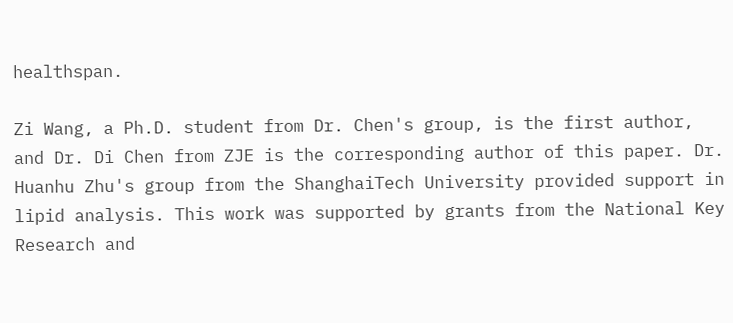healthspan.

Zi Wang, a Ph.D. student from Dr. Chen's group, is the first author, and Dr. Di Chen from ZJE is the corresponding author of this paper. Dr. Huanhu Zhu's group from the ShanghaiTech University provided support in lipid analysis. This work was supported by grants from the National Key Research and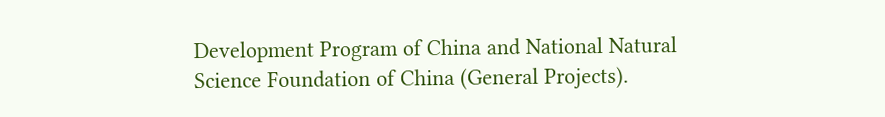Development Program of China and National Natural Science Foundation of China (General Projects).